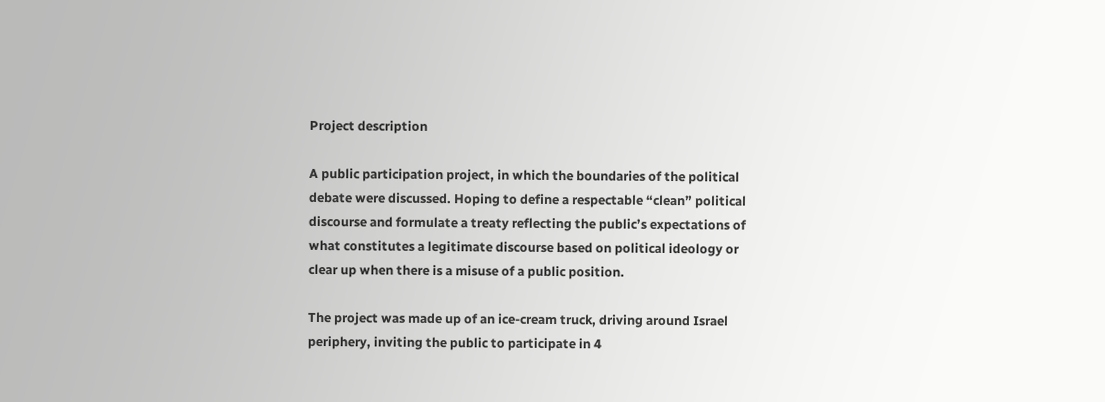Project description

A public participation project, in which the boundaries of the political debate were discussed. Hoping to define a respectable “clean” political discourse and formulate a treaty reflecting the public’s expectations of what constitutes a legitimate discourse based on political ideology or clear up when there is a misuse of a public position.

The project was made up of an ice-cream truck, driving around Israel periphery, inviting the public to participate in 4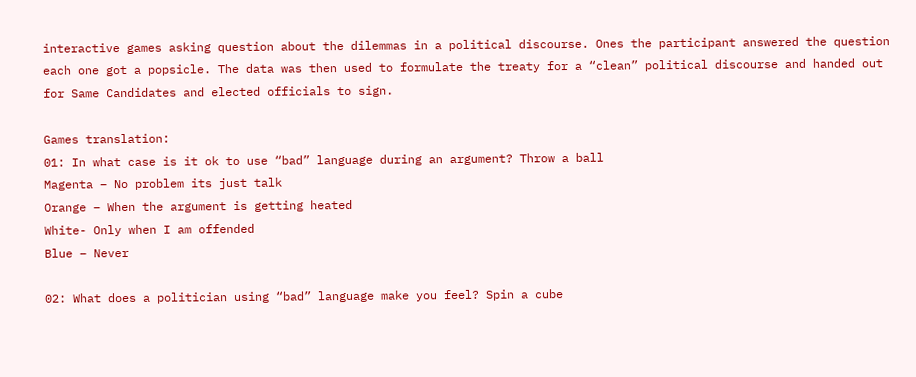interactive games asking question about the dilemmas in a political discourse. Ones the participant answered the question each one got a popsicle. The data was then used to formulate the treaty for a “clean” political discourse and handed out for Same Candidates and elected officials to sign.

Games translation:
01: In what case is it ok to use “bad” language during an argument? Throw a ball
Magenta – No problem its just talk
Orange – When the argument is getting heated
White- Only when I am offended
Blue – Never

02: What does a politician using “bad” language make you feel? Spin a cube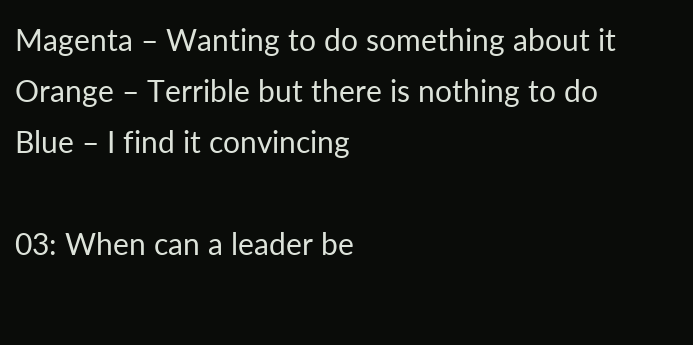Magenta – Wanting to do something about it
Orange – Terrible but there is nothing to do
Blue – I find it convincing

03: When can a leader be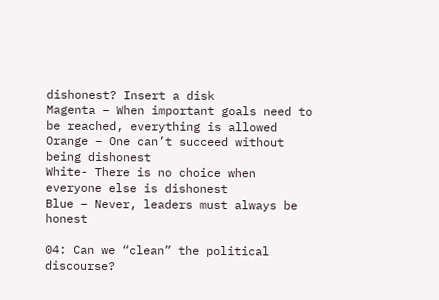dishonest? Insert a disk
Magenta – When important goals need to be reached, everything is allowed
Orange – One can’t succeed without being dishonest
White- There is no choice when everyone else is dishonest
Blue – Never, leaders must always be honest

04: Can we “clean” the political discourse?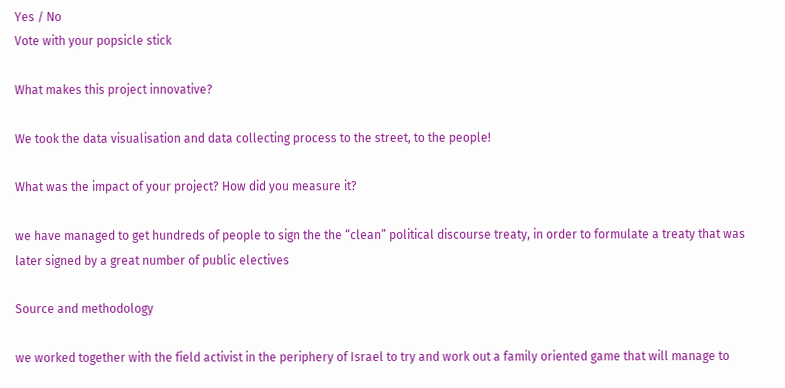Yes / No
Vote with your popsicle stick

What makes this project innovative?

We took the data visualisation and data collecting process to the street, to the people!

What was the impact of your project? How did you measure it?

we have managed to get hundreds of people to sign the the “clean” political discourse treaty, in order to formulate a treaty that was later signed by a great number of public electives

Source and methodology

we worked together with the field activist in the periphery of Israel to try and work out a family oriented game that will manage to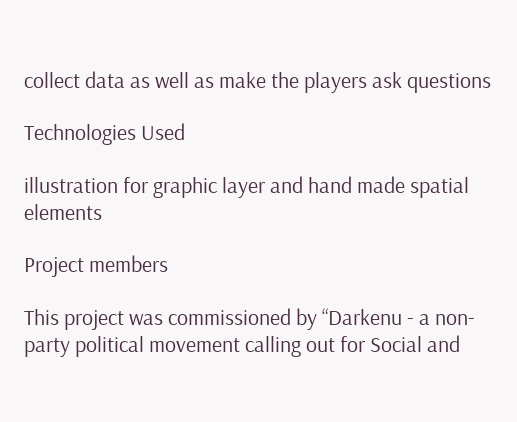collect data as well as make the players ask questions

Technologies Used

illustration for graphic layer and hand made spatial elements

Project members

This project was commissioned by “Darkenu - a non-party political movement calling out for Social and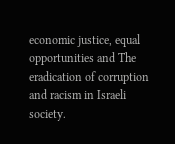economic justice, equal opportunities and The eradication of corruption and racism in Israeli society.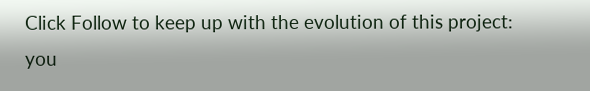Click Follow to keep up with the evolution of this project:
you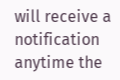will receive a notification anytime the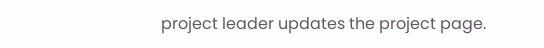project leader updates the project page.